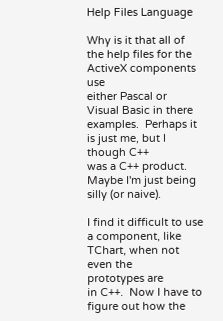Help Files Language

Why is it that all of the help files for the ActiveX components use
either Pascal or
Visual Basic in there examples.  Perhaps it is just me, but I though C++
was a C++ product.  Maybe I'm just being silly (or naive).

I find it difficult to use a component, like TChart, when not even the
prototypes are
in C++.  Now I have to figure out how the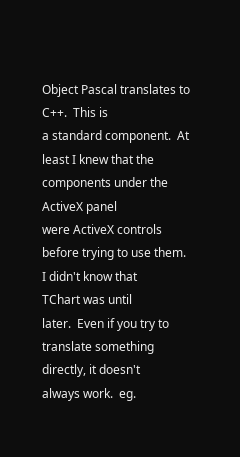Object Pascal translates to
C++.  This is
a standard component.  At least I knew that the components under the
ActiveX panel
were ActiveX controls before trying to use them.  I didn't know that
TChart was until
later.  Even if you try to translate something directly, it doesn't
always work.  eg.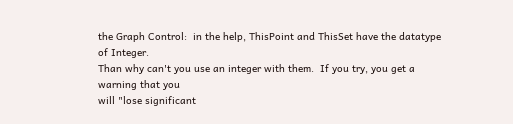the Graph Control:  in the help, ThisPoint and ThisSet have the datatype
of Integer.
Than why can't you use an integer with them.  If you try, you get a
warning that you
will "lose significant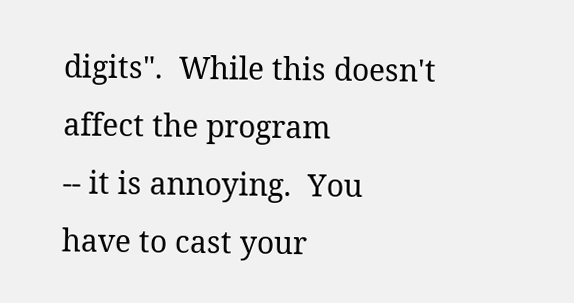digits".  While this doesn't affect the program
-- it is annoying.  You
have to cast your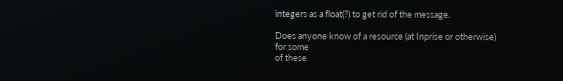integers as a float(?) to get rid of the message.

Does anyone know of a resource (at Inprise or otherwise) for some
of these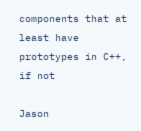components that at least have prototypes in C++, if not

Jason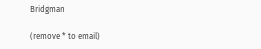Bridgman

(remove * to email)